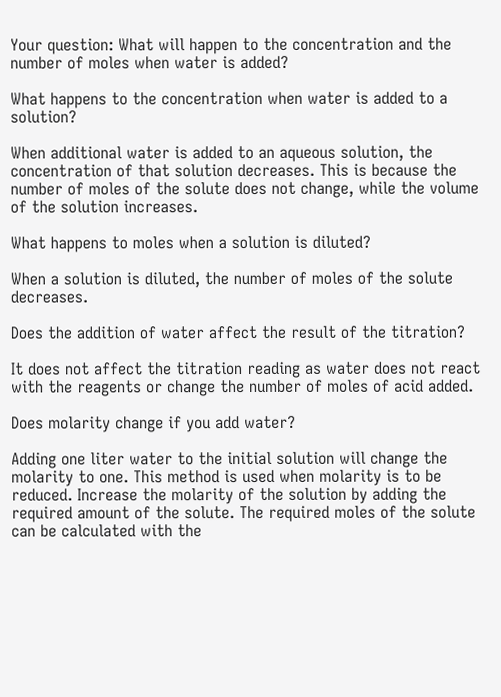Your question: What will happen to the concentration and the number of moles when water is added?

What happens to the concentration when water is added to a solution?

When additional water is added to an aqueous solution, the concentration of that solution decreases. This is because the number of moles of the solute does not change, while the volume of the solution increases.

What happens to moles when a solution is diluted?

When a solution is diluted, the number of moles of the solute decreases.

Does the addition of water affect the result of the titration?

It does not affect the titration reading as water does not react with the reagents or change the number of moles of acid added.

Does molarity change if you add water?

Adding one liter water to the initial solution will change the molarity to one. This method is used when molarity is to be reduced. Increase the molarity of the solution by adding the required amount of the solute. The required moles of the solute can be calculated with the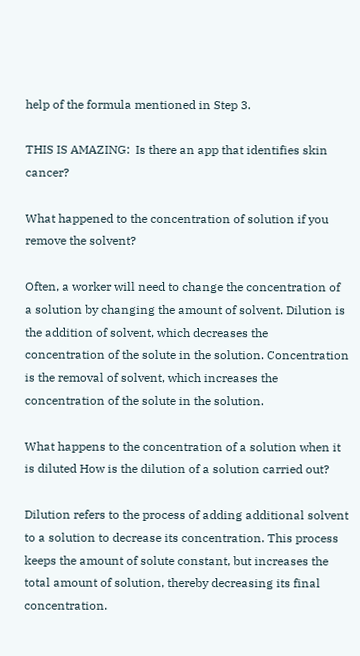help of the formula mentioned in Step 3.

THIS IS AMAZING:  Is there an app that identifies skin cancer?

What happened to the concentration of solution if you remove the solvent?

Often, a worker will need to change the concentration of a solution by changing the amount of solvent. Dilution is the addition of solvent, which decreases the concentration of the solute in the solution. Concentration is the removal of solvent, which increases the concentration of the solute in the solution.

What happens to the concentration of a solution when it is diluted How is the dilution of a solution carried out?

Dilution refers to the process of adding additional solvent to a solution to decrease its concentration. This process keeps the amount of solute constant, but increases the total amount of solution, thereby decreasing its final concentration.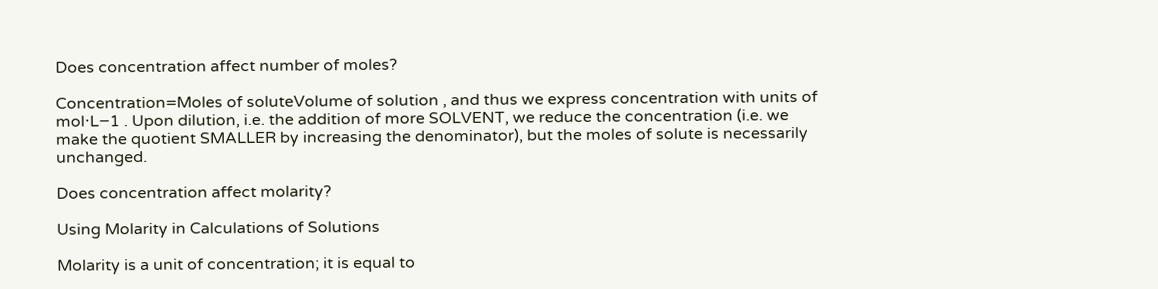Does concentration affect number of moles?

Concentration=Moles of soluteVolume of solution , and thus we express concentration with units of mol⋅L−1 . Upon dilution, i.e. the addition of more SOLVENT, we reduce the concentration (i.e. we make the quotient SMALLER by increasing the denominator), but the moles of solute is necessarily unchanged.

Does concentration affect molarity?

Using Molarity in Calculations of Solutions

Molarity is a unit of concentration; it is equal to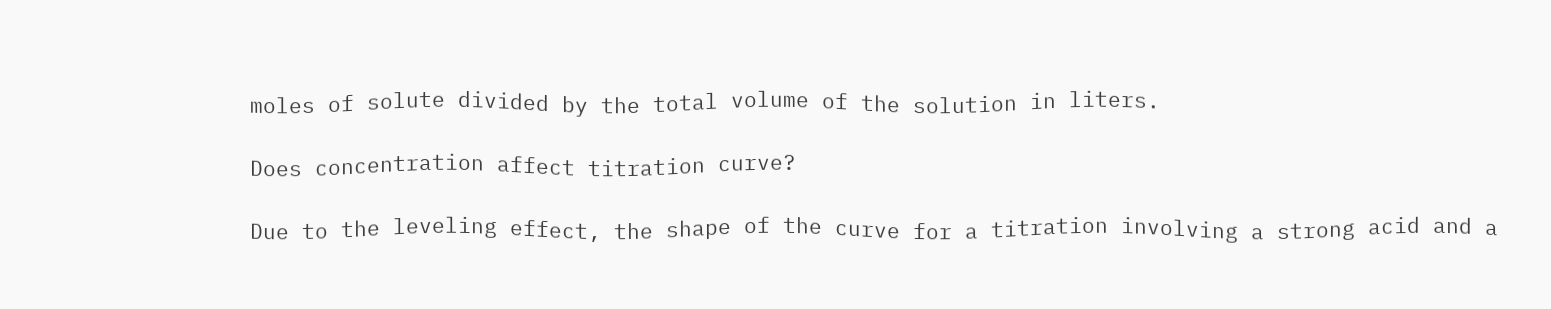moles of solute divided by the total volume of the solution in liters.

Does concentration affect titration curve?

Due to the leveling effect, the shape of the curve for a titration involving a strong acid and a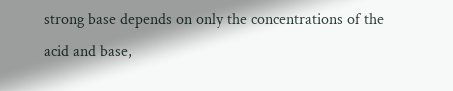strong base depends on only the concentrations of the acid and base,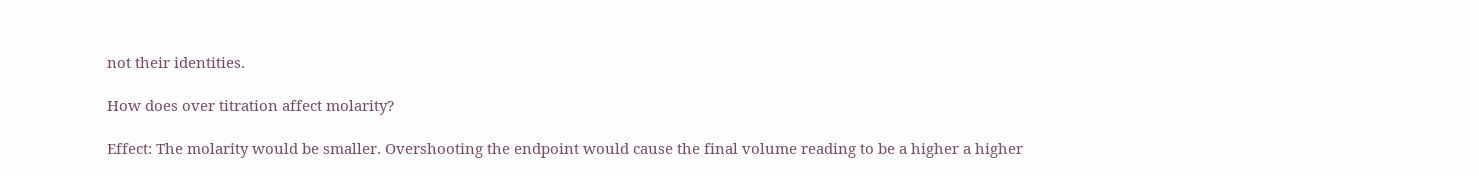not their identities.

How does over titration affect molarity?

Effect: The molarity would be smaller. Overshooting the endpoint would cause the final volume reading to be a higher a higher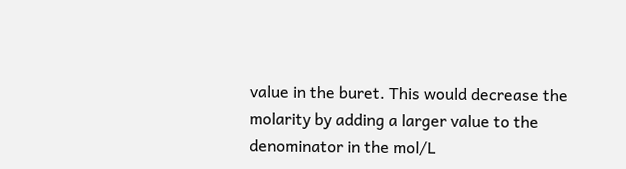value in the buret. This would decrease the molarity by adding a larger value to the denominator in the mol/L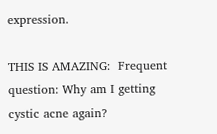expression.

THIS IS AMAZING:  Frequent question: Why am I getting cystic acne again?